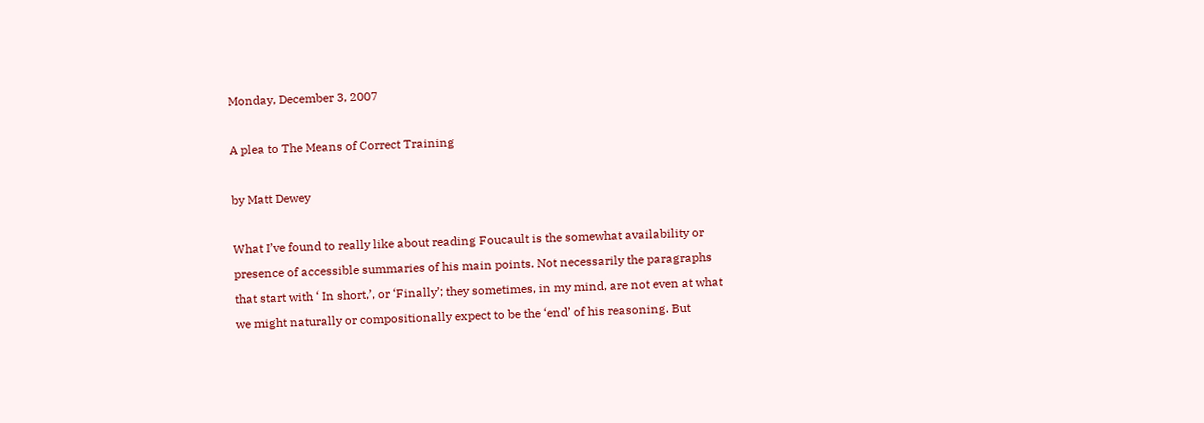Monday, December 3, 2007

A plea to The Means of Correct Training

by Matt Dewey

What I’ve found to really like about reading Foucault is the somewhat availability or presence of accessible summaries of his main points. Not necessarily the paragraphs that start with ‘ In short,’, or ‘Finally’; they sometimes, in my mind, are not even at what we might naturally or compositionally expect to be the ‘end’ of his reasoning. But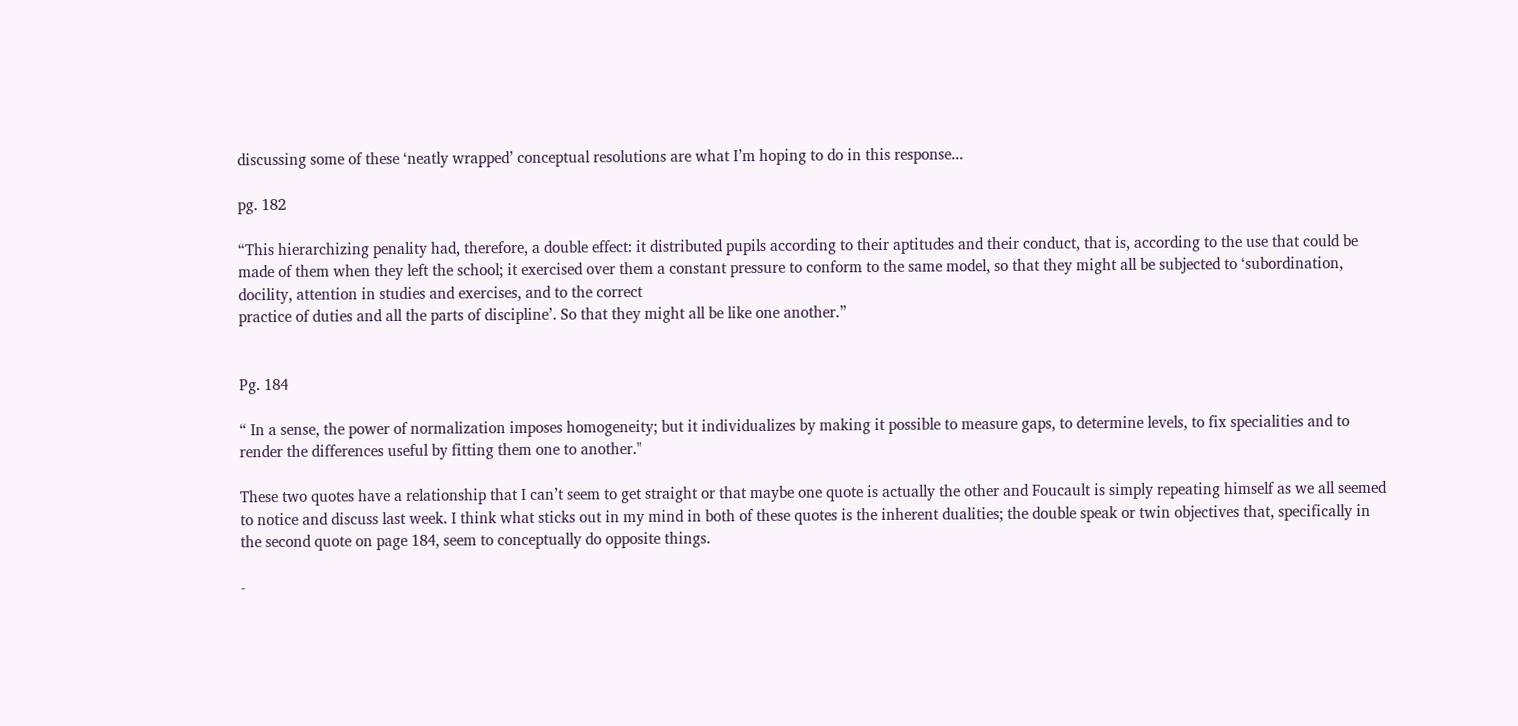discussing some of these ‘neatly wrapped’ conceptual resolutions are what I’m hoping to do in this response...

pg. 182

“This hierarchizing penality had, therefore, a double effect: it distributed pupils according to their aptitudes and their conduct, that is, according to the use that could be made of them when they left the school; it exercised over them a constant pressure to conform to the same model, so that they might all be subjected to ‘subordination, docility, attention in studies and exercises, and to the correct
practice of duties and all the parts of discipline’. So that they might all be like one another.”


Pg. 184

“ In a sense, the power of normalization imposes homogeneity; but it individualizes by making it possible to measure gaps, to determine levels, to fix specialities and to render the differences useful by fitting them one to another."

These two quotes have a relationship that I can’t seem to get straight or that maybe one quote is actually the other and Foucault is simply repeating himself as we all seemed to notice and discuss last week. I think what sticks out in my mind in both of these quotes is the inherent dualities; the double speak or twin objectives that, specifically in the second quote on page 184, seem to conceptually do opposite things.

-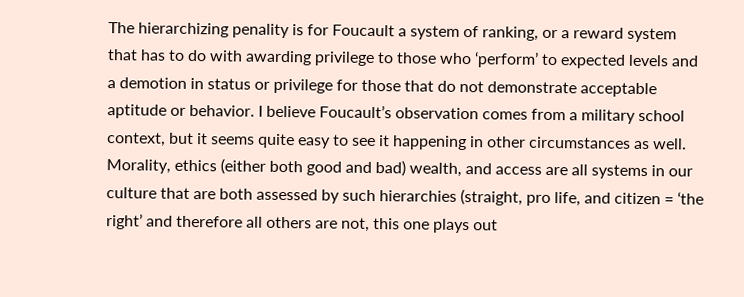The hierarchizing penality is for Foucault a system of ranking, or a reward system that has to do with awarding privilege to those who ‘perform’ to expected levels and a demotion in status or privilege for those that do not demonstrate acceptable aptitude or behavior. I believe Foucault’s observation comes from a military school context, but it seems quite easy to see it happening in other circumstances as well. Morality, ethics (either both good and bad) wealth, and access are all systems in our culture that are both assessed by such hierarchies (straight, pro life, and citizen = ‘the right’ and therefore all others are not, this one plays out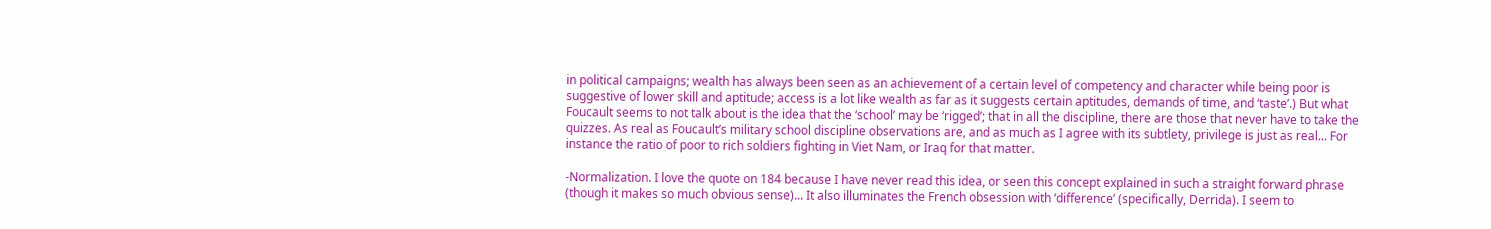in political campaigns; wealth has always been seen as an achievement of a certain level of competency and character while being poor is suggestive of lower skill and aptitude; access is a lot like wealth as far as it suggests certain aptitudes, demands of time, and ‘taste’.) But what Foucault seems to not talk about is the idea that the ‘school’ may be ‘rigged’; that in all the discipline, there are those that never have to take the quizzes. As real as Foucault’s military school discipline observations are, and as much as I agree with its subtlety, privilege is just as real... For instance the ratio of poor to rich soldiers fighting in Viet Nam, or Iraq for that matter.

-Normalization. I love the quote on 184 because I have never read this idea, or seen this concept explained in such a straight forward phrase (though it makes so much obvious sense)... It also illuminates the French obsession with ‘difference’ (specifically, Derrida). I seem to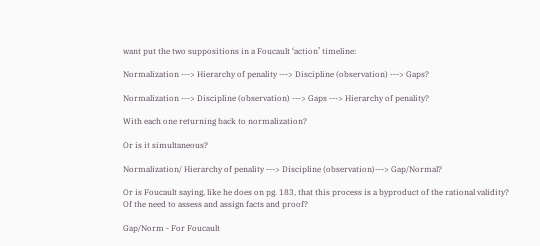want put the two suppositions in a Foucault ‘action’ timeline:

Normalization ---> Hierarchy of penality ---> Discipline (observation) ---> Gaps?

Normalization ---> Discipline (observation) ---> Gaps ---> Hierarchy of penality?

With each one returning back to normalization?

Or is it simultaneous?

Normalization/ Hierarchy of penality ---> Discipline (observation)---> Gap/Normal?

Or is Foucault saying, like he does on pg. 183, that this process is a byproduct of the rational validity? Of the need to assess and assign facts and proof?

Gap/Norm - For Foucault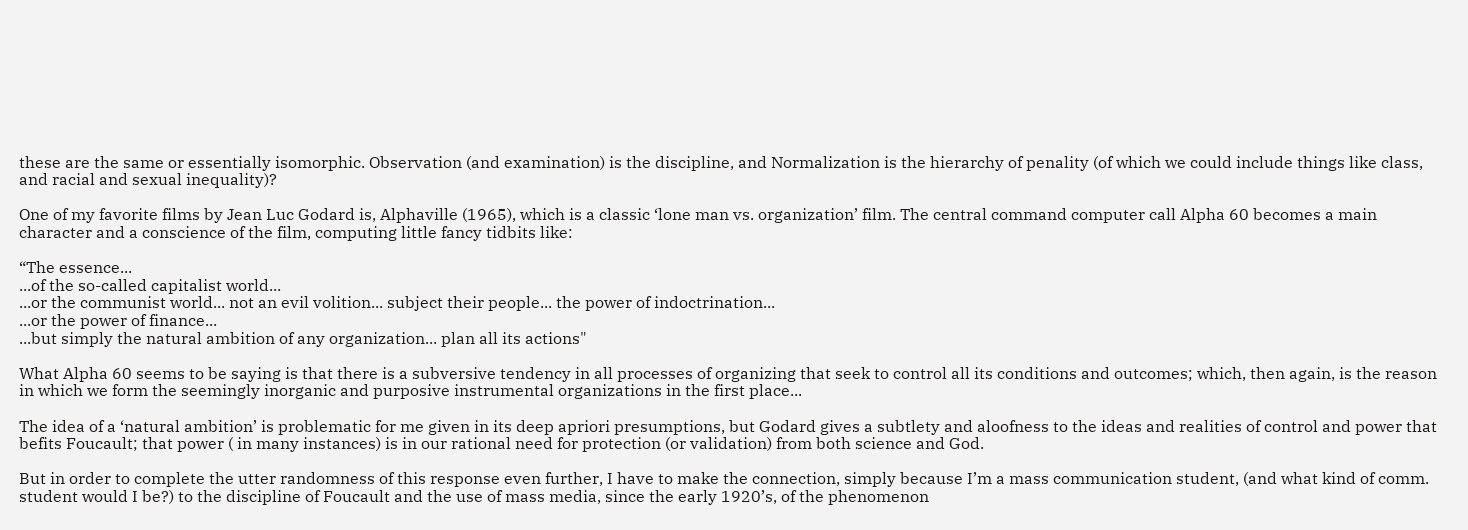these are the same or essentially isomorphic. Observation (and examination) is the discipline, and Normalization is the hierarchy of penality (of which we could include things like class, and racial and sexual inequality)?

One of my favorite films by Jean Luc Godard is, Alphaville (1965), which is a classic ‘lone man vs. organization’ film. The central command computer call Alpha 60 becomes a main character and a conscience of the film, computing little fancy tidbits like:

“The essence...
...of the so-called capitalist world...
...or the communist world... not an evil volition... subject their people... the power of indoctrination...
...or the power of finance...
...but simply the natural ambition of any organization... plan all its actions"

What Alpha 60 seems to be saying is that there is a subversive tendency in all processes of organizing that seek to control all its conditions and outcomes; which, then again, is the reason in which we form the seemingly inorganic and purposive instrumental organizations in the first place...

The idea of a ‘natural ambition’ is problematic for me given in its deep apriori presumptions, but Godard gives a subtlety and aloofness to the ideas and realities of control and power that befits Foucault; that power ( in many instances) is in our rational need for protection (or validation) from both science and God.

But in order to complete the utter randomness of this response even further, I have to make the connection, simply because I’m a mass communication student, (and what kind of comm. student would I be?) to the discipline of Foucault and the use of mass media, since the early 1920’s, of the phenomenon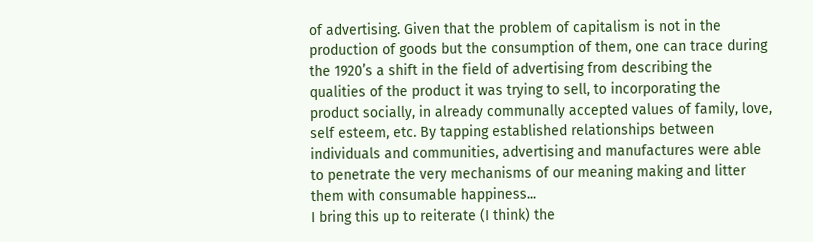of advertising. Given that the problem of capitalism is not in the production of goods but the consumption of them, one can trace during the 1920’s a shift in the field of advertising from describing the qualities of the product it was trying to sell, to incorporating the product socially, in already communally accepted values of family, love, self esteem, etc. By tapping established relationships between individuals and communities, advertising and manufactures were able to penetrate the very mechanisms of our meaning making and litter them with consumable happiness...
I bring this up to reiterate (I think) the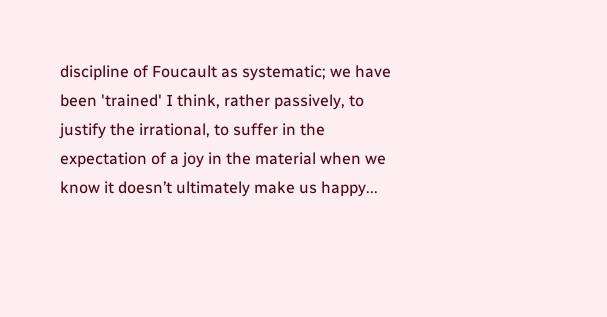discipline of Foucault as systematic; we have been 'trained' I think, rather passively, to justify the irrational, to suffer in the expectation of a joy in the material when we know it doesn’t ultimately make us happy...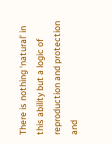There is nothing ‘natural’ in this ability but a logic of reproduction and protection and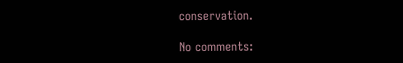conservation.

No comments: